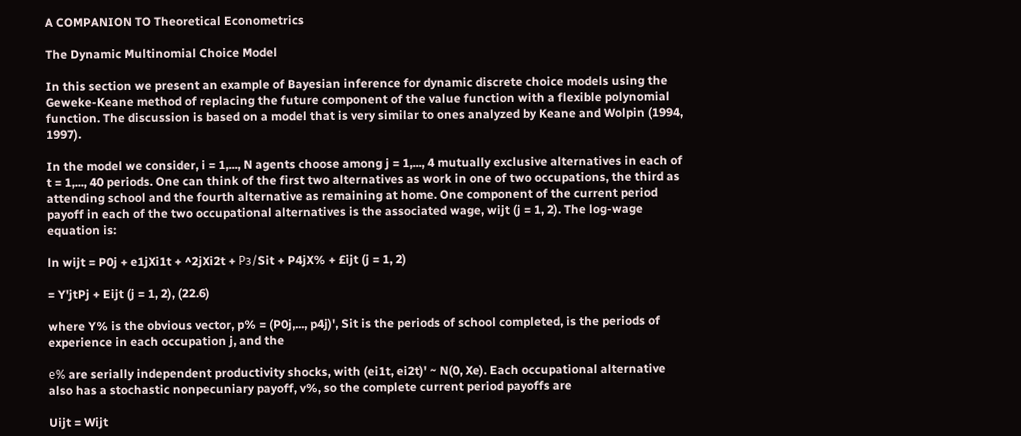A COMPANION TO Theoretical Econometrics

The Dynamic Multinomial Choice Model

In this section we present an example of Bayesian inference for dynamic discrete choice models using the Geweke-Keane method of replacing the future component of the value function with a flexible polynomial function. The discussion is based on a model that is very similar to ones analyzed by Keane and Wolpin (1994, 1997).

In the model we consider, i = 1,..., N agents choose among j = 1,..., 4 mutually exclusive alternatives in each of t = 1,..., 40 periods. One can think of the first two alternatives as work in one of two occupations, the third as attending school and the fourth alternative as remaining at home. One component of the current period payoff in each of the two occupational alternatives is the associated wage, wijt (j = 1, 2). The log-wage equation is:

ln wijt = P0j + e1jXi1t + ^2jXi2t + Рз/Sit + P4jX% + £ijt (j = 1, 2)

= Y'jtPj + Eijt (j = 1, 2), (22.6)

where Y% is the obvious vector, p% = (P0j,..., p4j)', Sit is the periods of school completed, is the periods of experience in each occupation j, and the

е% are serially independent productivity shocks, with (ei1t, ei2t)' ~ N(0, Xe). Each occupational alternative also has a stochastic nonpecuniary payoff, v%, so the complete current period payoffs are

Uijt = Wijt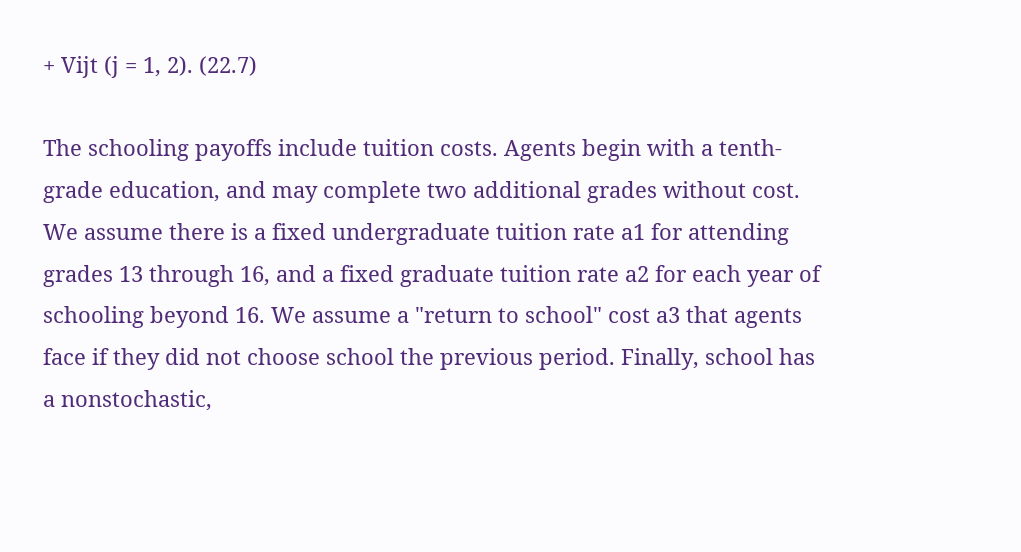+ Vijt (j = 1, 2). (22.7)

The schooling payoffs include tuition costs. Agents begin with a tenth-grade education, and may complete two additional grades without cost. We assume there is a fixed undergraduate tuition rate a1 for attending grades 13 through 16, and a fixed graduate tuition rate a2 for each year of schooling beyond 16. We assume a "return to school" cost a3 that agents face if they did not choose school the previous period. Finally, school has a nonstochastic,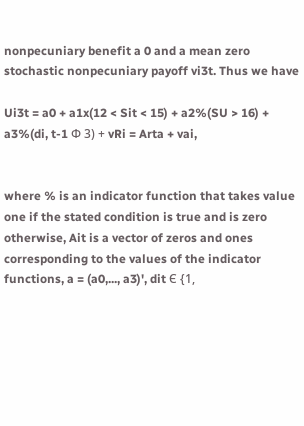nonpecuniary benefit a 0 and a mean zero stochastic nonpecuniary payoff vi3t. Thus we have

Ui3t = a0 + a1x(12 < Sit < 15) + a2%(SU > 16) + a3%(di, t-1 Ф 3) + vRi = Arta + vai,


where % is an indicator function that takes value one if the stated condition is true and is zero otherwise, Ait is a vector of zeros and ones corresponding to the values of the indicator functions, a = (a0,..., a3)', dit Є {1,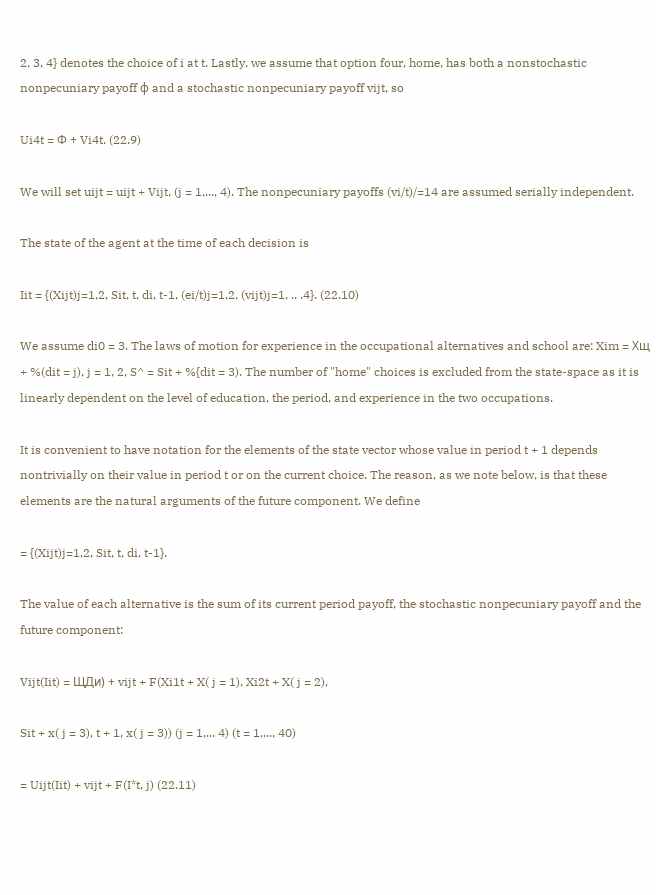2, 3, 4} denotes the choice of i at t. Lastly, we assume that option four, home, has both a nonstochastic nonpecuniary payoff ф and a stochastic nonpecuniary payoff vijt, so

Ui4t = Ф + Vi4t. (22.9)

We will set uijt = uijt + Vijt, (j = 1,..., 4). The nonpecuniary payoffs (vi/t)/=14 are assumed serially independent.

The state of the agent at the time of each decision is

Iit = {(Xijt)j=1,2, Sit, t, di, t-1, (ei/t)j=1,2, (vijt)j=1, .. .4}. (22.10)

We assume di0 = 3. The laws of motion for experience in the occupational alternatives and school are: Xim = Хщ + %(dit = j), j = 1, 2, S^ = Sit + %{dit = 3). The number of "home" choices is excluded from the state-space as it is linearly dependent on the level of education, the period, and experience in the two occupations.

It is convenient to have notation for the elements of the state vector whose value in period t + 1 depends nontrivially on their value in period t or on the current choice. The reason, as we note below, is that these elements are the natural arguments of the future component. We define

= {(Xijt)j=1,2, Sit, t, di, t-1}.

The value of each alternative is the sum of its current period payoff, the stochastic nonpecuniary payoff and the future component:

Vijt(Iit) = ЩДи) + vijt + F(Xi1t + X( j = 1), Xi2t + X( j = 2),

Sit + x( j = 3), t + 1, x( j = 3)) (j = 1,... 4) (t = 1,..., 40)

= Uijt(Iit) + vijt + F(I*t, j) (22.11)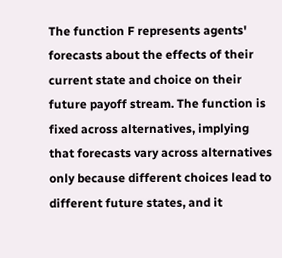The function F represents agents' forecasts about the effects of their current state and choice on their future payoff stream. The function is fixed across alternatives, implying that forecasts vary across alternatives only because different choices lead to different future states, and it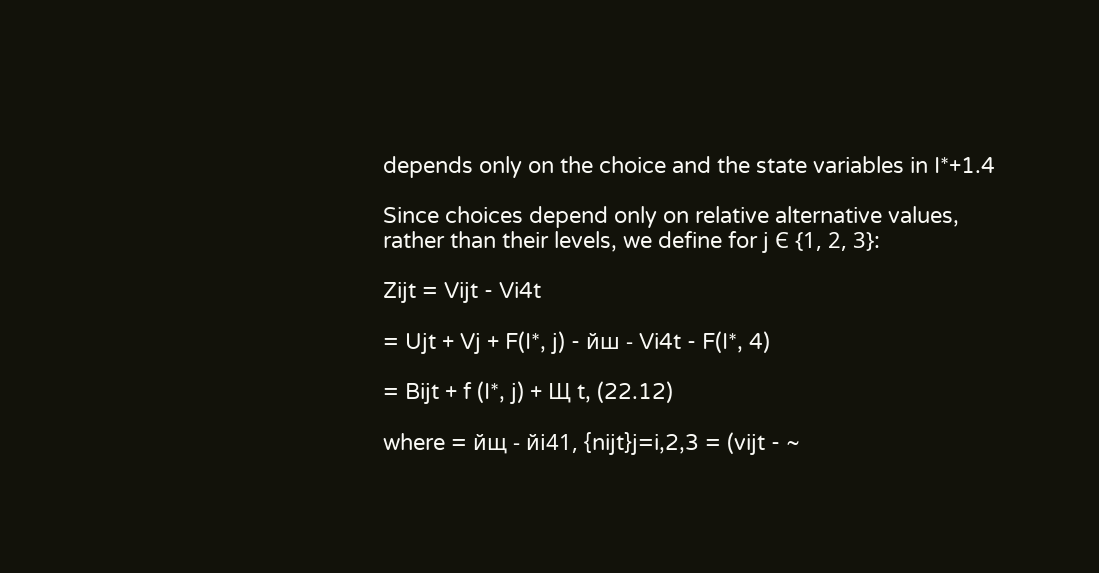depends only on the choice and the state variables in I*+1.4

Since choices depend only on relative alternative values, rather than their levels, we define for j Є {1, 2, 3}:

Zijt = Vijt - Vi4t

= Ujt + Vj + F(I*, j) - йш - Vi4t - F(I*, 4)

= Bijt + f (I*, j) + Щ t, (22.12)

where = йщ - йі41, {nijt}j=i,2,3 = (vijt - ~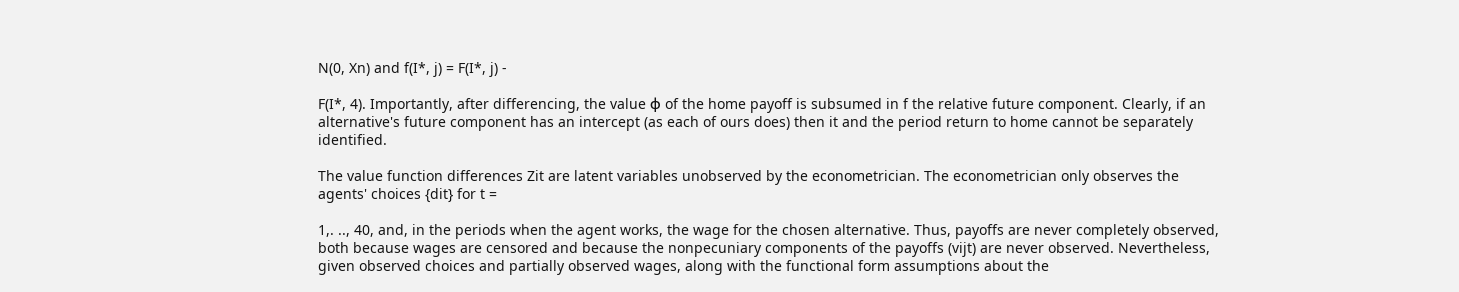N(0, Xn) and f(I*, j) = F(I*, j) -

F(I*, 4). Importantly, after differencing, the value ф of the home payoff is subsumed in f the relative future component. Clearly, if an alternative's future component has an intercept (as each of ours does) then it and the period return to home cannot be separately identified.

The value function differences Zit are latent variables unobserved by the econometrician. The econometrician only observes the agents' choices {dit} for t =

1,. .., 40, and, in the periods when the agent works, the wage for the chosen alternative. Thus, payoffs are never completely observed, both because wages are censored and because the nonpecuniary components of the payoffs (vijt) are never observed. Nevertheless, given observed choices and partially observed wages, along with the functional form assumptions about the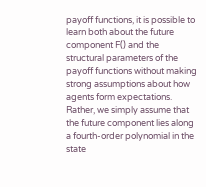payoff functions, it is possible to learn both about the future component F() and the structural parameters of the payoff functions without making strong assumptions about how agents form expectations. Rather, we simply assume that the future component lies along a fourth-order polynomial in the state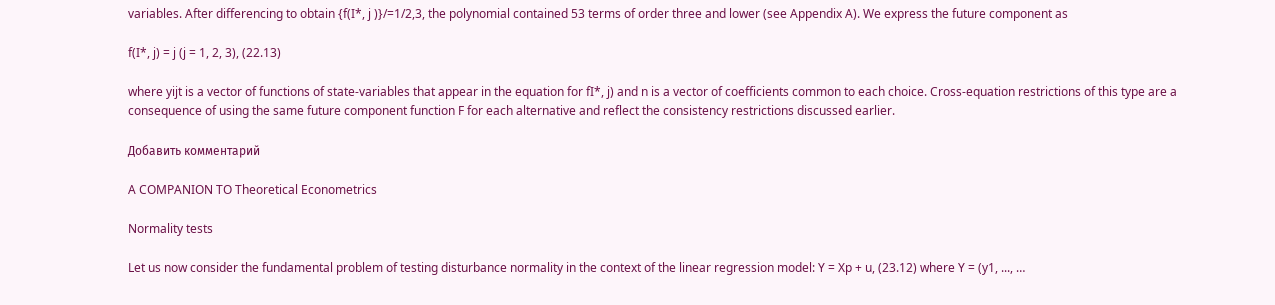variables. After differencing to obtain {f(I*, j )}/=1/2,3, the polynomial contained 53 terms of order three and lower (see Appendix A). We express the future component as

f(I*, j) = j (j = 1, 2, 3), (22.13)

where yijt is a vector of functions of state-variables that appear in the equation for fI*, j) and n is a vector of coefficients common to each choice. Cross-equation restrictions of this type are a consequence of using the same future component function F for each alternative and reflect the consistency restrictions discussed earlier.

Добавить комментарий

A COMPANION TO Theoretical Econometrics

Normality tests

Let us now consider the fundamental problem of testing disturbance normality in the context of the linear regression model: Y = Xp + u, (23.12) where Y = (y1, ..., …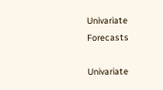Univariate Forecasts

Univariate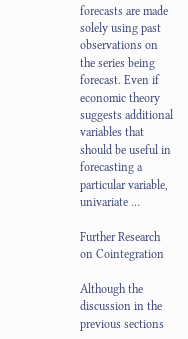forecasts are made solely using past observations on the series being forecast. Even if economic theory suggests additional variables that should be useful in forecasting a particular variable, univariate …

Further Research on Cointegration

Although the discussion in the previous sections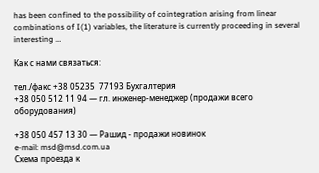has been confined to the possibility of cointegration arising from linear combinations of I(1) variables, the literature is currently proceeding in several interesting …

Как с нами связаться:

тел./факс +38 05235  77193 Бухгалтерия
+38 050 512 11 94 — гл. инженер-менеджер (продажи всего оборудования)

+38 050 457 13 30 — Рашид - продажи новинок
e-mail: msd@msd.com.ua
Схема проезда к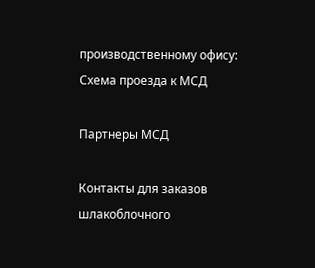производственному офису:
Схема проезда к МСД

Партнеры МСД

Контакты для заказов шлакоблочного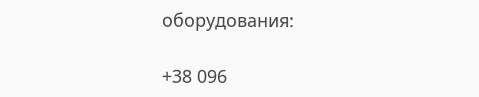оборудования:

+38 096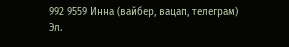992 9559 Инна (вайбер, вацап, телеграм)
Эл.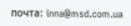почта: inna@msd.com.ua